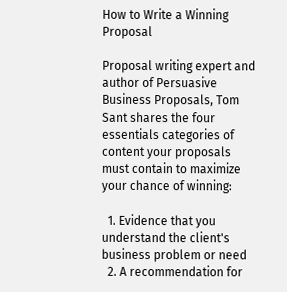How to Write a Winning Proposal

Proposal writing expert and author of Persuasive Business Proposals, Tom Sant shares the four essentials categories of content your proposals must contain to maximize your chance of winning:

  1. Evidence that you understand the client's business problem or need
  2. A recommendation for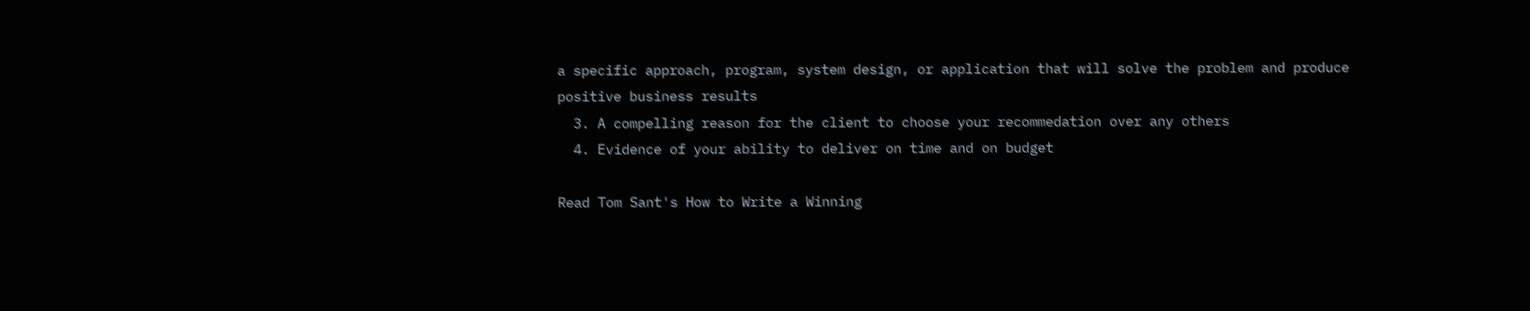a specific approach, program, system design, or application that will solve the problem and produce positive business results
  3. A compelling reason for the client to choose your recommedation over any others
  4. Evidence of your ability to deliver on time and on budget

Read Tom Sant's How to Write a Winning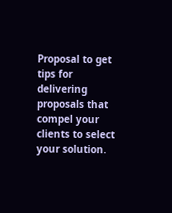Proposal to get tips for delivering proposals that compel your clients to select your solution.